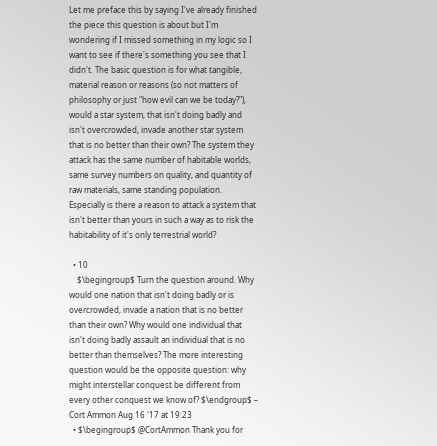Let me preface this by saying I've already finished the piece this question is about but I'm wondering if I missed something in my logic so I want to see if there's something you see that I didn't. The basic question is for what tangible, material reason or reasons (so not matters of philosophy or just "how evil can we be today?"), would a star system, that isn't doing badly and isn't overcrowded, invade another star system that is no better than their own? The system they attack has the same number of habitable worlds, same survey numbers on quality, and quantity of raw materials, same standing population. Especially is there a reason to attack a system that isn't better than yours in such a way as to risk the habitability of it's only terrestrial world?

  • 10
    $\begingroup$ Turn the question around. Why would one nation that isn't doing badly or is overcrowded, invade a nation that is no better than their own? Why would one individual that isn't doing badly assault an individual that is no better than themselves? The more interesting question would be the opposite question: why might interstellar conquest be different from every other conquest we know of? $\endgroup$ – Cort Ammon Aug 16 '17 at 19:23
  • $\begingroup$ @CortAmmon Thank you for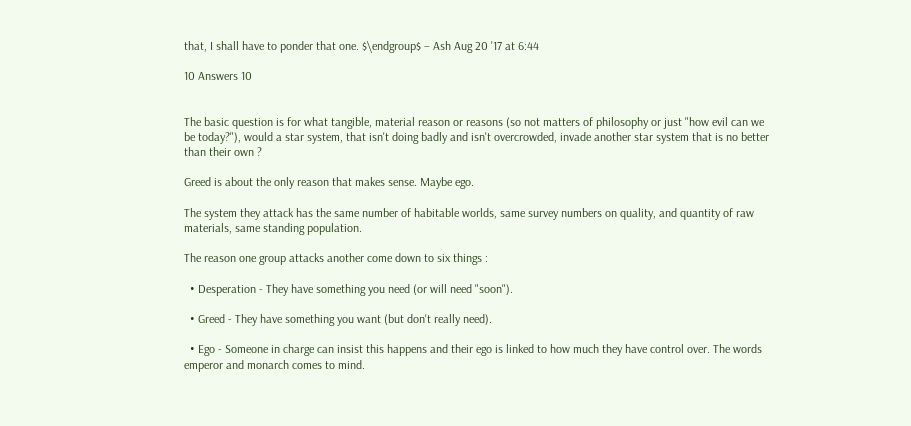that, I shall have to ponder that one. $\endgroup$ – Ash Aug 20 '17 at 6:44

10 Answers 10


The basic question is for what tangible, material reason or reasons (so not matters of philosophy or just "how evil can we be today?"), would a star system, that isn't doing badly and isn't overcrowded, invade another star system that is no better than their own ?

Greed is about the only reason that makes sense. Maybe ego.

The system they attack has the same number of habitable worlds, same survey numbers on quality, and quantity of raw materials, same standing population.

The reason one group attacks another come down to six things :

  • Desperation - They have something you need (or will need "soon").

  • Greed - They have something you want (but don't really need).

  • Ego - Someone in charge can insist this happens and their ego is linked to how much they have control over. The words emperor and monarch comes to mind.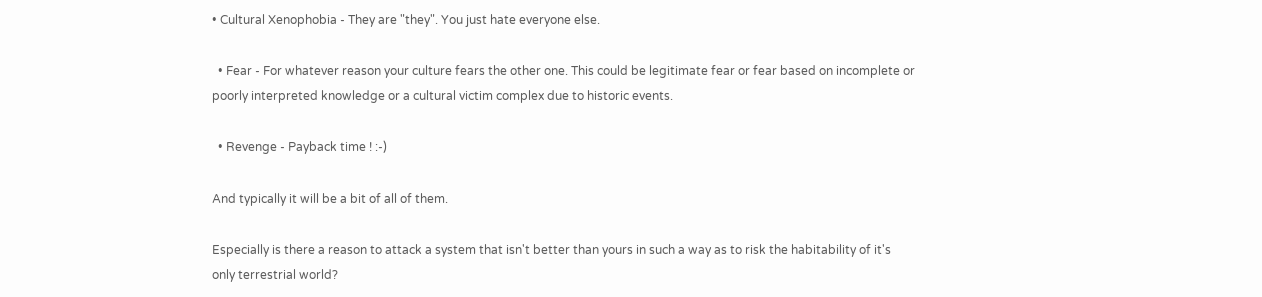• Cultural Xenophobia - They are "they". You just hate everyone else.

  • Fear - For whatever reason your culture fears the other one. This could be legitimate fear or fear based on incomplete or poorly interpreted knowledge or a cultural victim complex due to historic events.

  • Revenge - Payback time ! :-)

And typically it will be a bit of all of them.

Especially is there a reason to attack a system that isn't better than yours in such a way as to risk the habitability of it's only terrestrial world?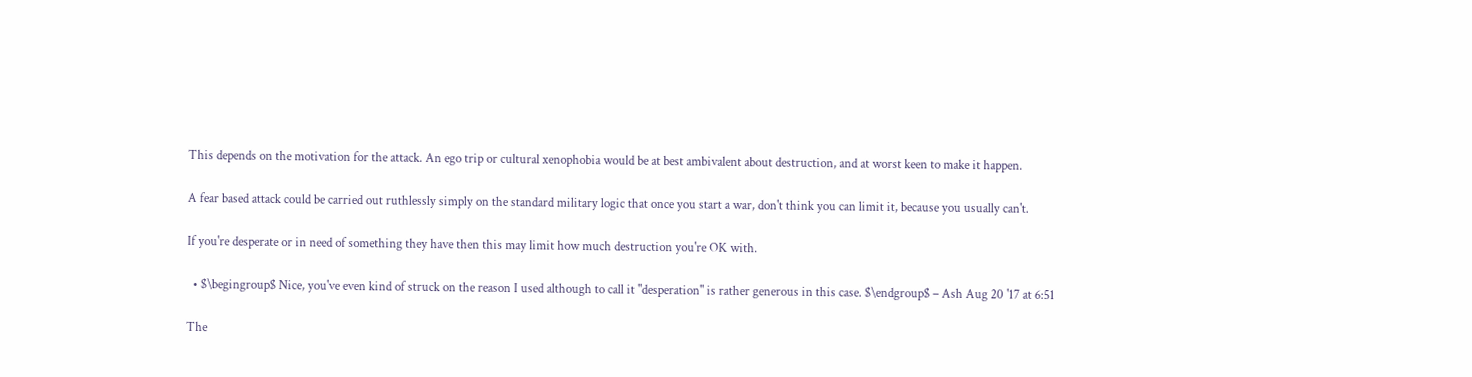This depends on the motivation for the attack. An ego trip or cultural xenophobia would be at best ambivalent about destruction, and at worst keen to make it happen.

A fear based attack could be carried out ruthlessly simply on the standard military logic that once you start a war, don't think you can limit it, because you usually can't.

If you're desperate or in need of something they have then this may limit how much destruction you're OK with.

  • $\begingroup$ Nice, you've even kind of struck on the reason I used although to call it "desperation" is rather generous in this case. $\endgroup$ – Ash Aug 20 '17 at 6:51

The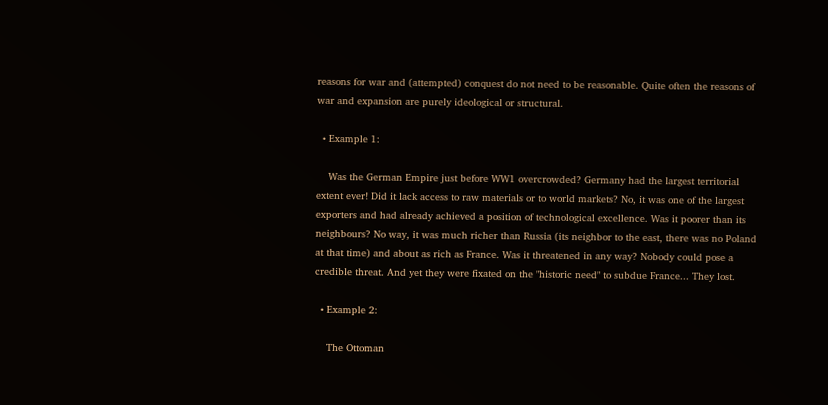reasons for war and (attempted) conquest do not need to be reasonable. Quite often the reasons of war and expansion are purely ideological or structural.

  • Example 1:

    Was the German Empire just before WW1 overcrowded? Germany had the largest territorial extent ever! Did it lack access to raw materials or to world markets? No, it was one of the largest exporters and had already achieved a position of technological excellence. Was it poorer than its neighbours? No way, it was much richer than Russia (its neighbor to the east, there was no Poland at that time) and about as rich as France. Was it threatened in any way? Nobody could pose a credible threat. And yet they were fixated on the "historic need" to subdue France... They lost.

  • Example 2:

    The Ottoman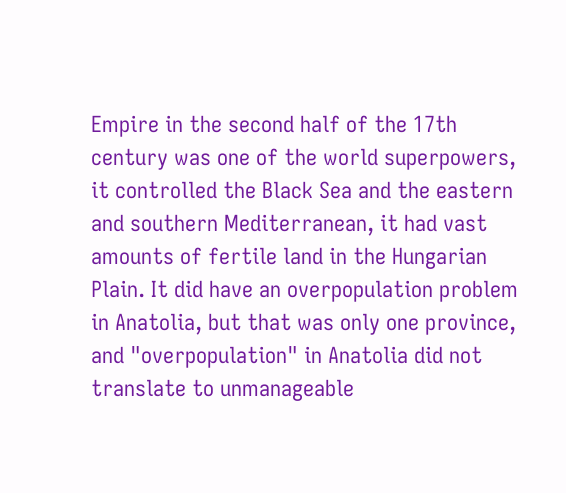Empire in the second half of the 17th century was one of the world superpowers, it controlled the Black Sea and the eastern and southern Mediterranean, it had vast amounts of fertile land in the Hungarian Plain. It did have an overpopulation problem in Anatolia, but that was only one province, and "overpopulation" in Anatolia did not translate to unmanageable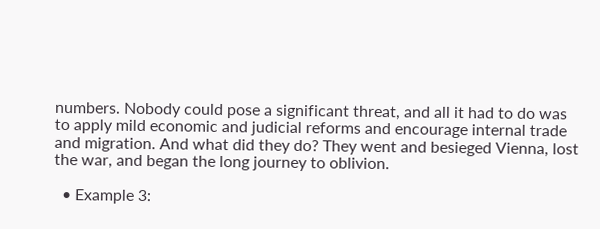numbers. Nobody could pose a significant threat, and all it had to do was to apply mild economic and judicial reforms and encourage internal trade and migration. And what did they do? They went and besieged Vienna, lost the war, and began the long journey to oblivion.

  • Example 3: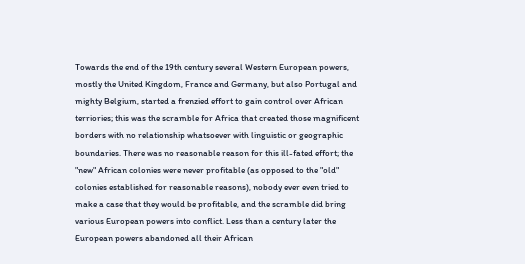Towards the end of the 19th century several Western European powers, mostly the United Kingdom, France and Germany, but also Portugal and mighty Belgium, started a frenzied effort to gain control over African terriories; this was the scramble for Africa that created those magnificent borders with no relationship whatsoever with linguistic or geographic boundaries. There was no reasonable reason for this ill-fated effort; the "new" African colonies were never profitable (as opposed to the "old" colonies established for reasonable reasons), nobody ever even tried to make a case that they would be profitable, and the scramble did bring various European powers into conflict. Less than a century later the European powers abandoned all their African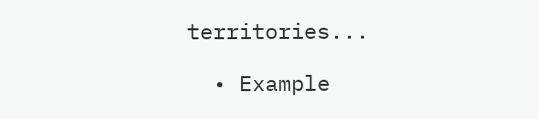territories...

  • Example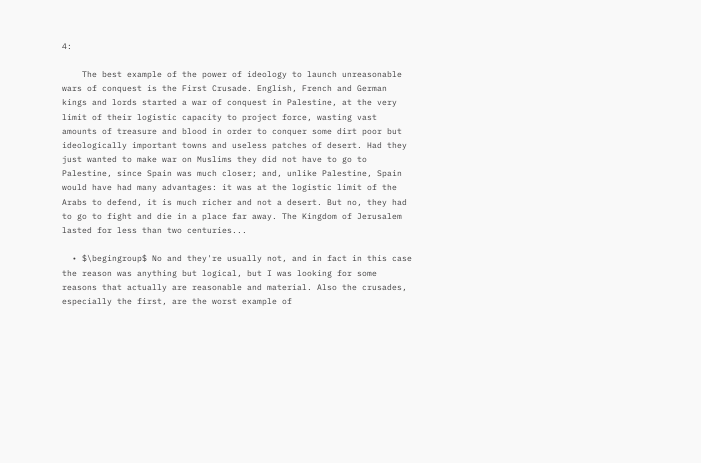4:

    The best example of the power of ideology to launch unreasonable wars of conquest is the First Crusade. English, French and German kings and lords started a war of conquest in Palestine, at the very limit of their logistic capacity to project force, wasting vast amounts of treasure and blood in order to conquer some dirt poor but ideologically important towns and useless patches of desert. Had they just wanted to make war on Muslims they did not have to go to Palestine, since Spain was much closer; and, unlike Palestine, Spain would have had many advantages: it was at the logistic limit of the Arabs to defend, it is much richer and not a desert. But no, they had to go to fight and die in a place far away. The Kingdom of Jerusalem lasted for less than two centuries...

  • $\begingroup$ No and they're usually not, and in fact in this case the reason was anything but logical, but I was looking for some reasons that actually are reasonable and material. Also the crusades, especially the first, are the worst example of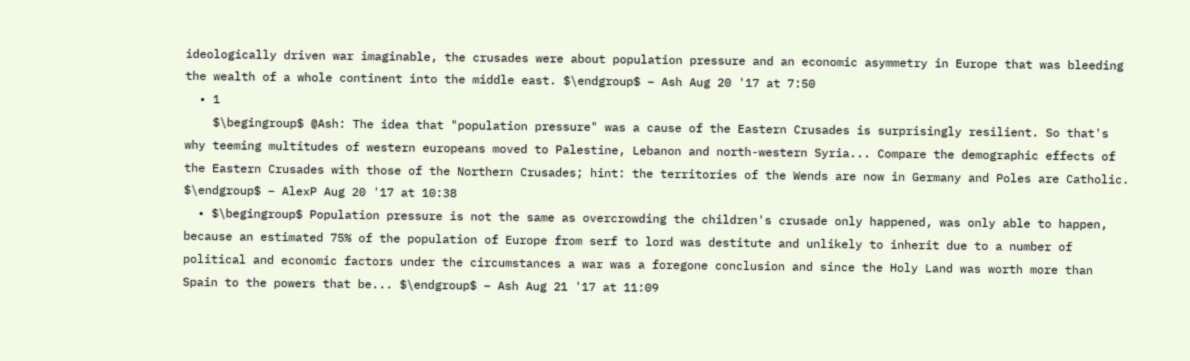ideologically driven war imaginable, the crusades were about population pressure and an economic asymmetry in Europe that was bleeding the wealth of a whole continent into the middle east. $\endgroup$ – Ash Aug 20 '17 at 7:50
  • 1
    $\begingroup$ @Ash: The idea that "population pressure" was a cause of the Eastern Crusades is surprisingly resilient. So that's why teeming multitudes of western europeans moved to Palestine, Lebanon and north-western Syria... Compare the demographic effects of the Eastern Crusades with those of the Northern Crusades; hint: the territories of the Wends are now in Germany and Poles are Catholic. $\endgroup$ – AlexP Aug 20 '17 at 10:38
  • $\begingroup$ Population pressure is not the same as overcrowding the children's crusade only happened, was only able to happen, because an estimated 75% of the population of Europe from serf to lord was destitute and unlikely to inherit due to a number of political and economic factors under the circumstances a war was a foregone conclusion and since the Holy Land was worth more than Spain to the powers that be... $\endgroup$ – Ash Aug 21 '17 at 11:09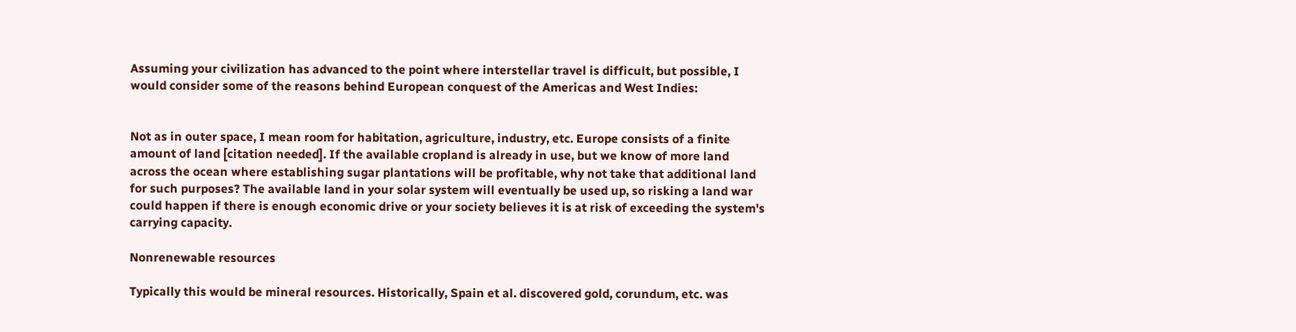Assuming your civilization has advanced to the point where interstellar travel is difficult, but possible, I would consider some of the reasons behind European conquest of the Americas and West Indies:


Not as in outer space, I mean room for habitation, agriculture, industry, etc. Europe consists of a finite amount of land [citation needed]. If the available cropland is already in use, but we know of more land across the ocean where establishing sugar plantations will be profitable, why not take that additional land for such purposes? The available land in your solar system will eventually be used up, so risking a land war could happen if there is enough economic drive or your society believes it is at risk of exceeding the system's carrying capacity.

Nonrenewable resources

Typically this would be mineral resources. Historically, Spain et al. discovered gold, corundum, etc. was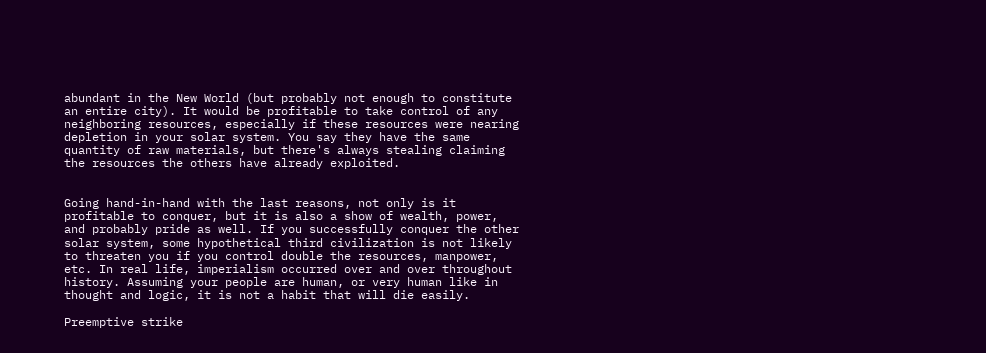abundant in the New World (but probably not enough to constitute an entire city). It would be profitable to take control of any neighboring resources, especially if these resources were nearing depletion in your solar system. You say they have the same quantity of raw materials, but there's always stealing claiming the resources the others have already exploited.


Going hand-in-hand with the last reasons, not only is it profitable to conquer, but it is also a show of wealth, power, and probably pride as well. If you successfully conquer the other solar system, some hypothetical third civilization is not likely to threaten you if you control double the resources, manpower, etc. In real life, imperialism occurred over and over throughout history. Assuming your people are human, or very human like in thought and logic, it is not a habit that will die easily.

Preemptive strike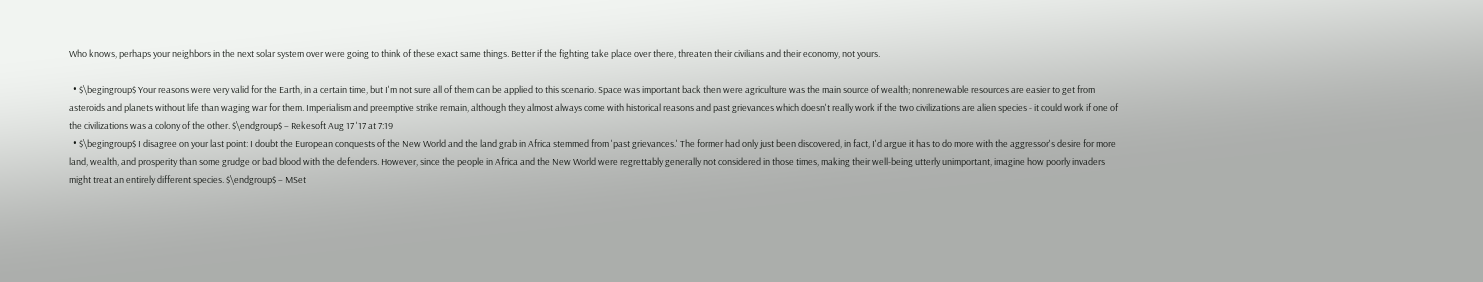Who knows, perhaps your neighbors in the next solar system over were going to think of these exact same things. Better if the fighting take place over there, threaten their civilians and their economy, not yours.

  • $\begingroup$ Your reasons were very valid for the Earth, in a certain time, but I'm not sure all of them can be applied to this scenario. Space was important back then were agriculture was the main source of wealth; nonrenewable resources are easier to get from asteroids and planets without life than waging war for them. Imperialism and preemptive strike remain, although they almost always come with historical reasons and past grievances which doesn't really work if the two civilizations are alien species - it could work if one of the civilizations was a colony of the other. $\endgroup$ – Rekesoft Aug 17 '17 at 7:19
  • $\begingroup$ I disagree on your last point: I doubt the European conquests of the New World and the land grab in Africa stemmed from 'past grievances.' The former had only just been discovered, in fact, I'd argue it has to do more with the aggressor's desire for more land, wealth, and prosperity than some grudge or bad blood with the defenders. However, since the people in Africa and the New World were regrettably generally not considered in those times, making their well-being utterly unimportant, imagine how poorly invaders might treat an entirely different species. $\endgroup$ – MSet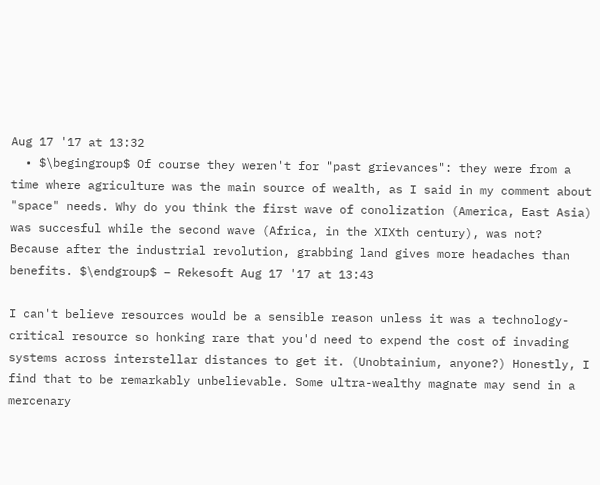Aug 17 '17 at 13:32
  • $\begingroup$ Of course they weren't for "past grievances": they were from a time where agriculture was the main source of wealth, as I said in my comment about "space" needs. Why do you think the first wave of conolization (America, East Asia) was succesful while the second wave (Africa, in the XIXth century), was not? Because after the industrial revolution, grabbing land gives more headaches than benefits. $\endgroup$ – Rekesoft Aug 17 '17 at 13:43

I can't believe resources would be a sensible reason unless it was a technology-critical resource so honking rare that you'd need to expend the cost of invading systems across interstellar distances to get it. (Unobtainium, anyone?) Honestly, I find that to be remarkably unbelievable. Some ultra-wealthy magnate may send in a mercenary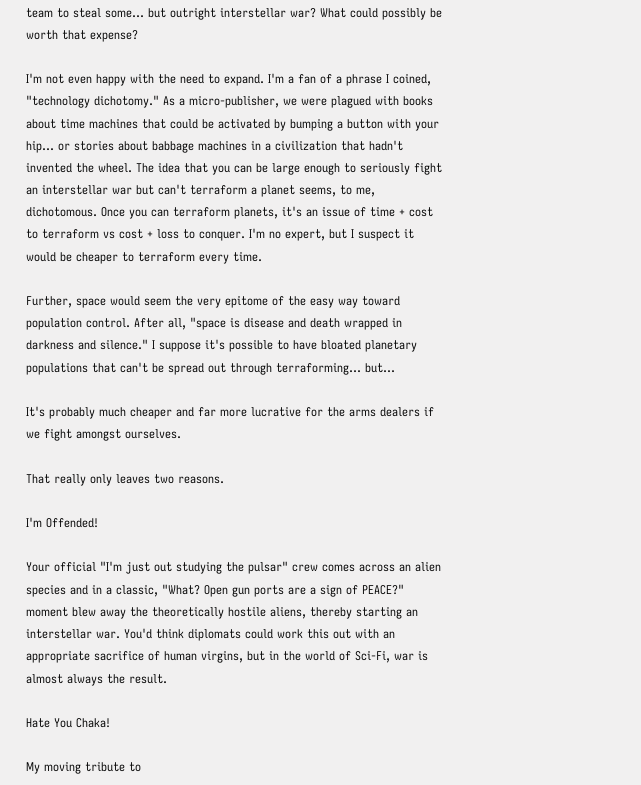team to steal some... but outright interstellar war? What could possibly be worth that expense?

I'm not even happy with the need to expand. I'm a fan of a phrase I coined, "technology dichotomy." As a micro-publisher, we were plagued with books about time machines that could be activated by bumping a button with your hip... or stories about babbage machines in a civilization that hadn't invented the wheel. The idea that you can be large enough to seriously fight an interstellar war but can't terraform a planet seems, to me, dichotomous. Once you can terraform planets, it's an issue of time + cost to terraform vs cost + loss to conquer. I'm no expert, but I suspect it would be cheaper to terraform every time.

Further, space would seem the very epitome of the easy way toward population control. After all, "space is disease and death wrapped in darkness and silence." I suppose it's possible to have bloated planetary populations that can't be spread out through terraforming... but...

It's probably much cheaper and far more lucrative for the arms dealers if we fight amongst ourselves.

That really only leaves two reasons.

I'm Offended!

Your official "I'm just out studying the pulsar" crew comes across an alien species and in a classic, "What? Open gun ports are a sign of PEACE?" moment blew away the theoretically hostile aliens, thereby starting an interstellar war. You'd think diplomats could work this out with an appropriate sacrifice of human virgins, but in the world of Sci-Fi, war is almost always the result.

Hate You Chaka!

My moving tribute to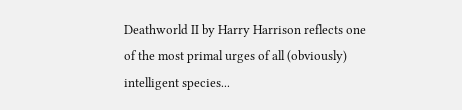Deathworld II by Harry Harrison reflects one of the most primal urges of all (obviously) intelligent species...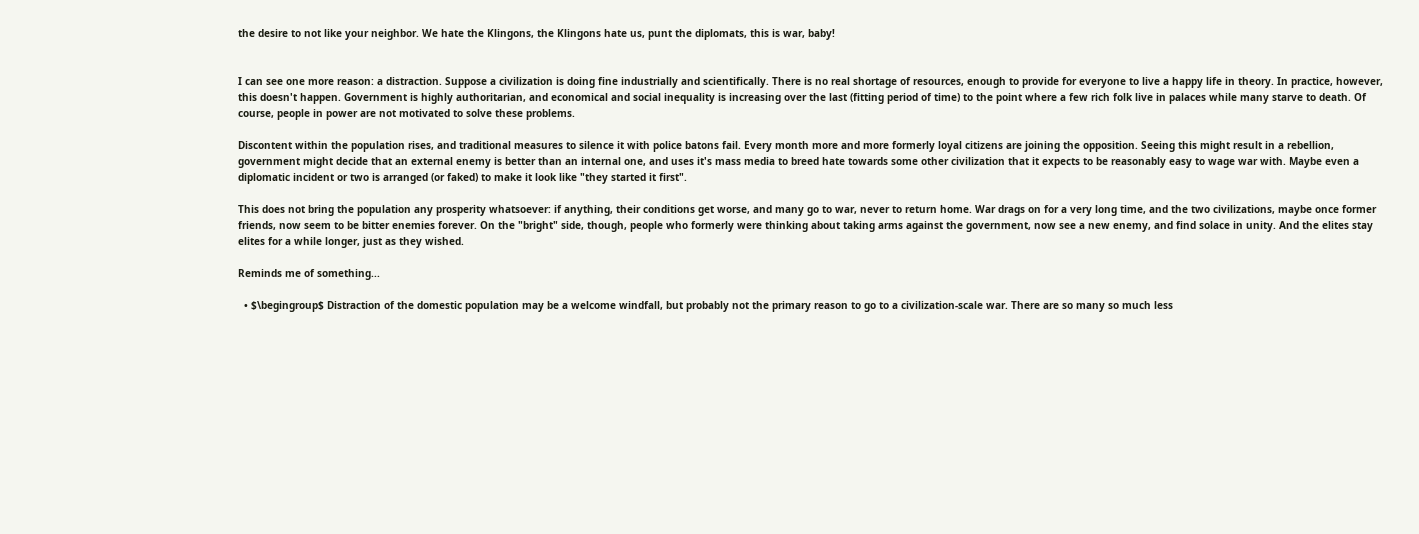the desire to not like your neighbor. We hate the Klingons, the Klingons hate us, punt the diplomats, this is war, baby!


I can see one more reason: a distraction. Suppose a civilization is doing fine industrially and scientifically. There is no real shortage of resources, enough to provide for everyone to live a happy life in theory. In practice, however, this doesn't happen. Government is highly authoritarian, and economical and social inequality is increasing over the last (fitting period of time) to the point where a few rich folk live in palaces while many starve to death. Of course, people in power are not motivated to solve these problems.

Discontent within the population rises, and traditional measures to silence it with police batons fail. Every month more and more formerly loyal citizens are joining the opposition. Seeing this might result in a rebellion, government might decide that an external enemy is better than an internal one, and uses it's mass media to breed hate towards some other civilization that it expects to be reasonably easy to wage war with. Maybe even a diplomatic incident or two is arranged (or faked) to make it look like "they started it first".

This does not bring the population any prosperity whatsoever: if anything, their conditions get worse, and many go to war, never to return home. War drags on for a very long time, and the two civilizations, maybe once former friends, now seem to be bitter enemies forever. On the "bright" side, though, people who formerly were thinking about taking arms against the government, now see a new enemy, and find solace in unity. And the elites stay elites for a while longer, just as they wished.

Reminds me of something...

  • $\begingroup$ Distraction of the domestic population may be a welcome windfall, but probably not the primary reason to go to a civilization-scale war. There are so many so much less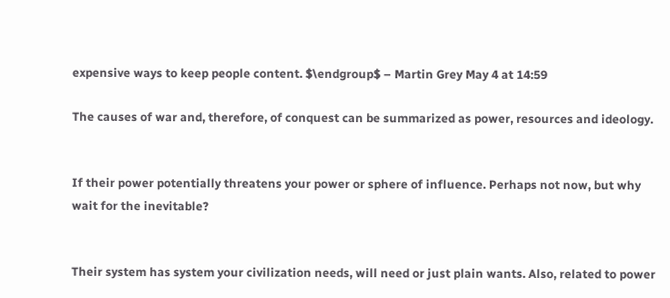expensive ways to keep people content. $\endgroup$ – Martin Grey May 4 at 14:59

The causes of war and, therefore, of conquest can be summarized as power, resources and ideology.


If their power potentially threatens your power or sphere of influence. Perhaps not now, but why wait for the inevitable?


Their system has system your civilization needs, will need or just plain wants. Also, related to power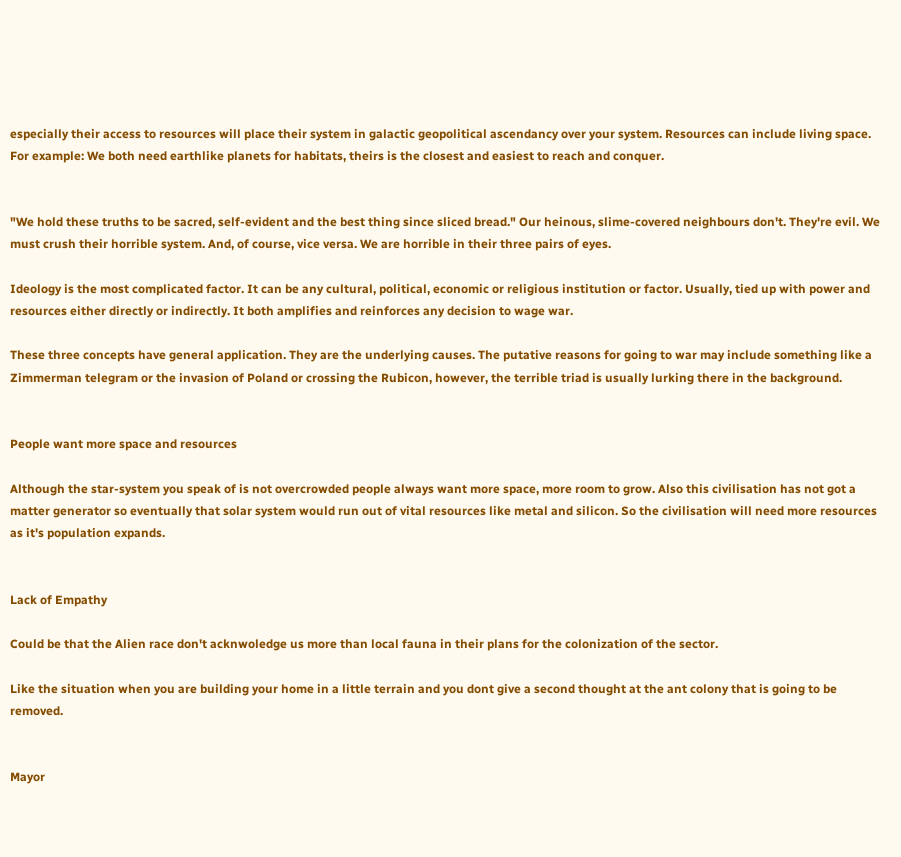especially their access to resources will place their system in galactic geopolitical ascendancy over your system. Resources can include living space. For example: We both need earthlike planets for habitats, theirs is the closest and easiest to reach and conquer.


"We hold these truths to be sacred, self-evident and the best thing since sliced bread." Our heinous, slime-covered neighbours don't. They're evil. We must crush their horrible system. And, of course, vice versa. We are horrible in their three pairs of eyes.

Ideology is the most complicated factor. It can be any cultural, political, economic or religious institution or factor. Usually, tied up with power and resources either directly or indirectly. It both amplifies and reinforces any decision to wage war.

These three concepts have general application. They are the underlying causes. The putative reasons for going to war may include something like a Zimmerman telegram or the invasion of Poland or crossing the Rubicon, however, the terrible triad is usually lurking there in the background.


People want more space and resources

Although the star-system you speak of is not overcrowded people always want more space, more room to grow. Also this civilisation has not got a matter generator so eventually that solar system would run out of vital resources like metal and silicon. So the civilisation will need more resources as it's population expands.


Lack of Empathy

Could be that the Alien race don't acknwoledge us more than local fauna in their plans for the colonization of the sector.

Like the situation when you are building your home in a little terrain and you dont give a second thought at the ant colony that is going to be removed.


Mayor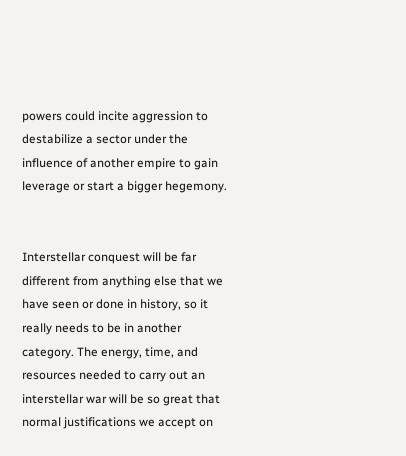powers could incite aggression to destabilize a sector under the influence of another empire to gain leverage or start a bigger hegemony.


Interstellar conquest will be far different from anything else that we have seen or done in history, so it really needs to be in another category. The energy, time, and resources needed to carry out an interstellar war will be so great that normal justifications we accept on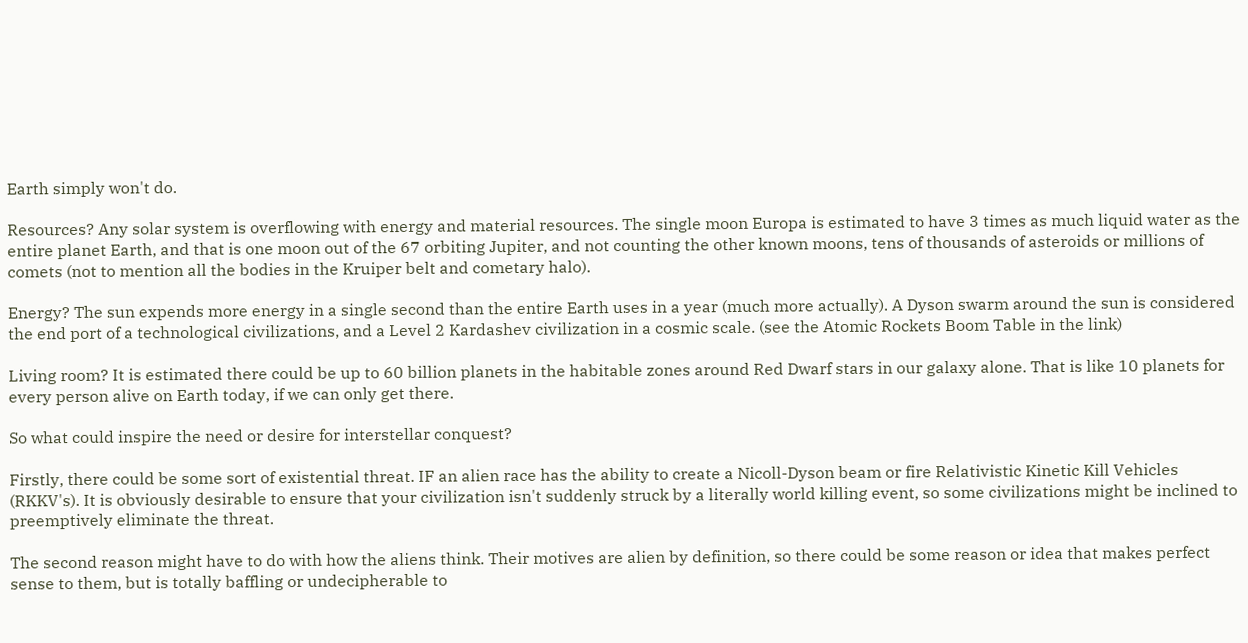Earth simply won't do.

Resources? Any solar system is overflowing with energy and material resources. The single moon Europa is estimated to have 3 times as much liquid water as the entire planet Earth, and that is one moon out of the 67 orbiting Jupiter, and not counting the other known moons, tens of thousands of asteroids or millions of comets (not to mention all the bodies in the Kruiper belt and cometary halo).

Energy? The sun expends more energy in a single second than the entire Earth uses in a year (much more actually). A Dyson swarm around the sun is considered the end port of a technological civilizations, and a Level 2 Kardashev civilization in a cosmic scale. (see the Atomic Rockets Boom Table in the link)

Living room? It is estimated there could be up to 60 billion planets in the habitable zones around Red Dwarf stars in our galaxy alone. That is like 10 planets for every person alive on Earth today, if we can only get there.

So what could inspire the need or desire for interstellar conquest?

Firstly, there could be some sort of existential threat. IF an alien race has the ability to create a Nicoll-Dyson beam or fire Relativistic Kinetic Kill Vehicles (RKKV's). It is obviously desirable to ensure that your civilization isn't suddenly struck by a literally world killing event, so some civilizations might be inclined to preemptively eliminate the threat.

The second reason might have to do with how the aliens think. Their motives are alien by definition, so there could be some reason or idea that makes perfect sense to them, but is totally baffling or undecipherable to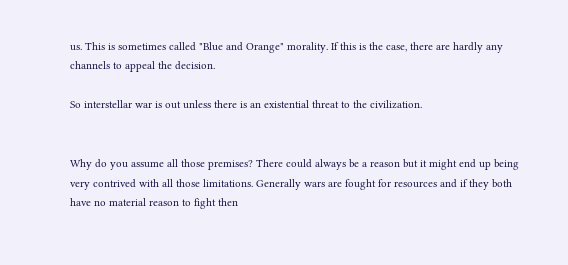us. This is sometimes called "Blue and Orange" morality. If this is the case, there are hardly any channels to appeal the decision.

So interstellar war is out unless there is an existential threat to the civilization.


Why do you assume all those premises? There could always be a reason but it might end up being very contrived with all those limitations. Generally wars are fought for resources and if they both have no material reason to fight then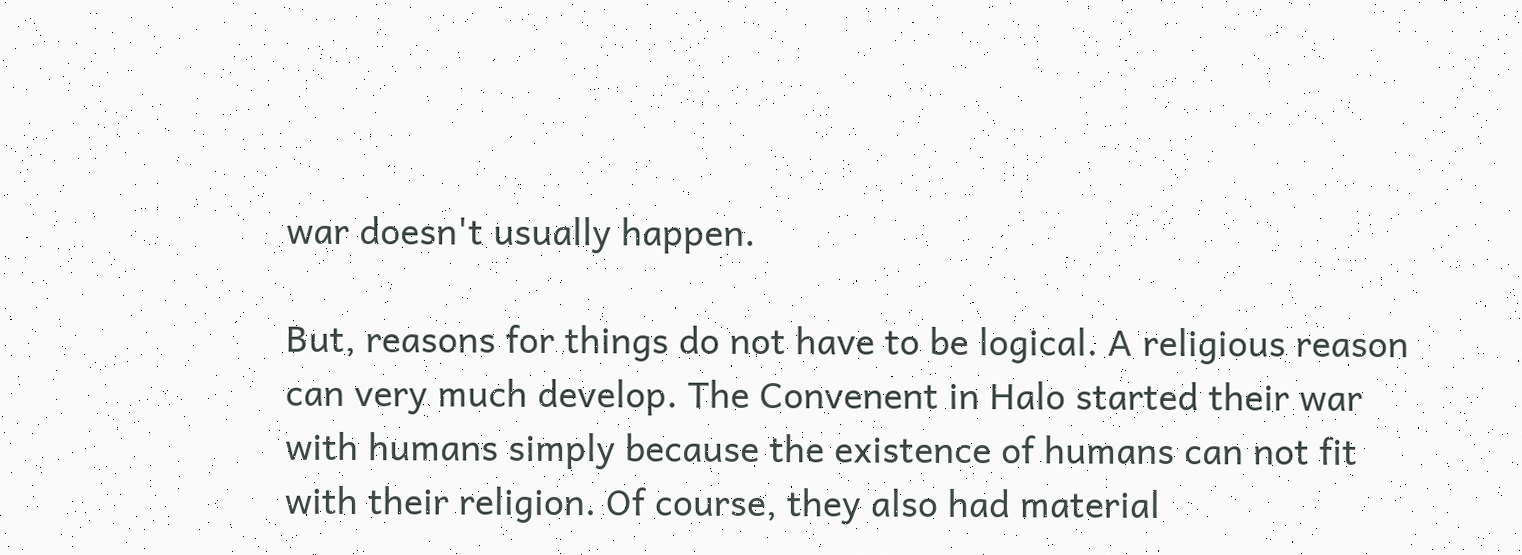war doesn't usually happen.

But, reasons for things do not have to be logical. A religious reason can very much develop. The Convenent in Halo started their war with humans simply because the existence of humans can not fit with their religion. Of course, they also had material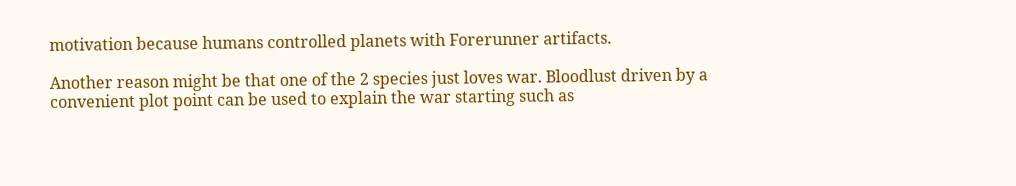motivation because humans controlled planets with Forerunner artifacts.

Another reason might be that one of the 2 species just loves war. Bloodlust driven by a convenient plot point can be used to explain the war starting such as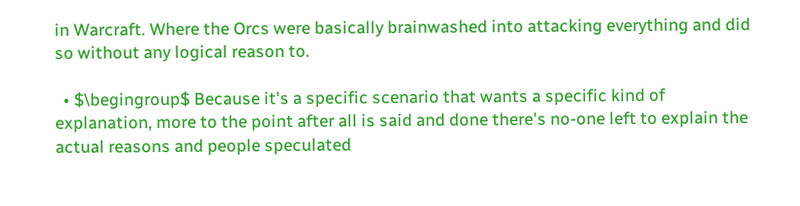in Warcraft. Where the Orcs were basically brainwashed into attacking everything and did so without any logical reason to.

  • $\begingroup$ Because it's a specific scenario that wants a specific kind of explanation, more to the point after all is said and done there's no-one left to explain the actual reasons and people speculated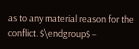as to any material reason for the conflict. $\endgroup$ –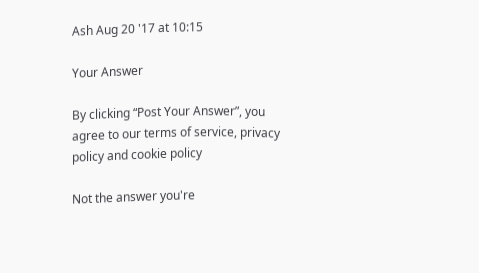Ash Aug 20 '17 at 10:15

Your Answer

By clicking “Post Your Answer”, you agree to our terms of service, privacy policy and cookie policy

Not the answer you're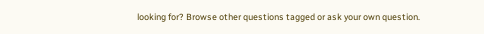looking for? Browse other questions tagged or ask your own question.